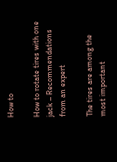How to

How to rotate tires with one jack – Recommendations from an expert

The tires are among the most important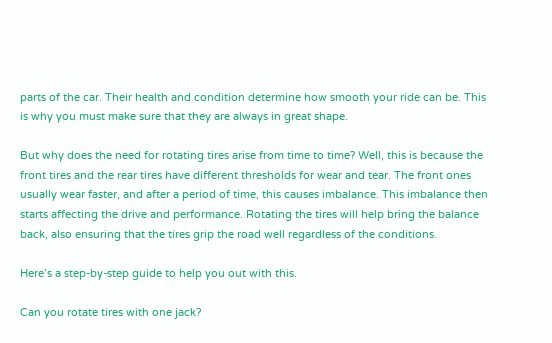parts of the car. Their health and condition determine how smooth your ride can be. This is why you must make sure that they are always in great shape.

But why does the need for rotating tires arise from time to time? Well, this is because the front tires and the rear tires have different thresholds for wear and tear. The front ones usually wear faster, and after a period of time, this causes imbalance. This imbalance then starts affecting the drive and performance. Rotating the tires will help bring the balance back, also ensuring that the tires grip the road well regardless of the conditions.

Here’s a step-by-step guide to help you out with this.

Can you rotate tires with one jack?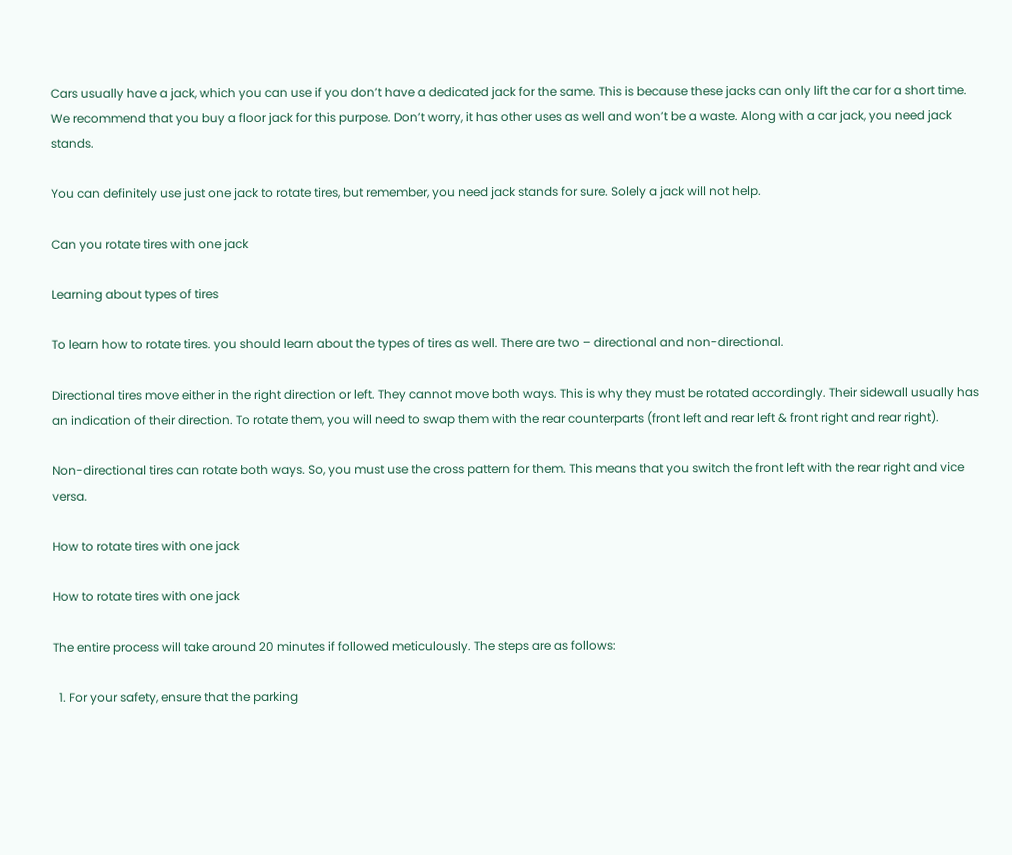Cars usually have a jack, which you can use if you don’t have a dedicated jack for the same. This is because these jacks can only lift the car for a short time. We recommend that you buy a floor jack for this purpose. Don’t worry, it has other uses as well and won’t be a waste. Along with a car jack, you need jack stands.

You can definitely use just one jack to rotate tires, but remember, you need jack stands for sure. Solely a jack will not help.

Can you rotate tires with one jack

Learning about types of tires

To learn how to rotate tires. you should learn about the types of tires as well. There are two – directional and non-directional.

Directional tires move either in the right direction or left. They cannot move both ways. This is why they must be rotated accordingly. Their sidewall usually has an indication of their direction. To rotate them, you will need to swap them with the rear counterparts (front left and rear left & front right and rear right).

Non-directional tires can rotate both ways. So, you must use the cross pattern for them. This means that you switch the front left with the rear right and vice versa.

How to rotate tires with one jack

How to rotate tires with one jack

The entire process will take around 20 minutes if followed meticulously. The steps are as follows:

  1. For your safety, ensure that the parking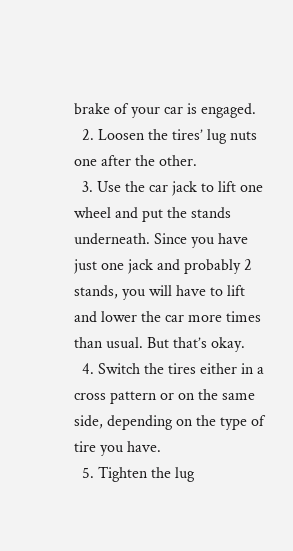brake of your car is engaged.
  2. Loosen the tires’ lug nuts one after the other.
  3. Use the car jack to lift one wheel and put the stands underneath. Since you have just one jack and probably 2 stands, you will have to lift and lower the car more times than usual. But that’s okay.
  4. Switch the tires either in a cross pattern or on the same side, depending on the type of tire you have.
  5. Tighten the lug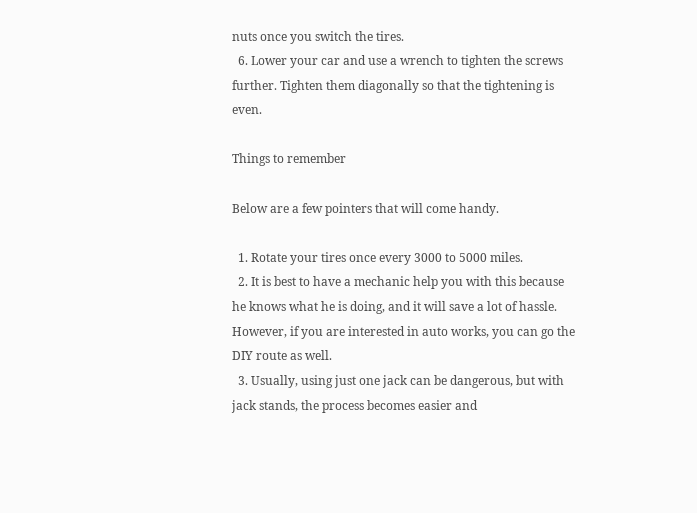nuts once you switch the tires.
  6. Lower your car and use a wrench to tighten the screws further. Tighten them diagonally so that the tightening is even.

Things to remember

Below are a few pointers that will come handy.

  1. Rotate your tires once every 3000 to 5000 miles.
  2. It is best to have a mechanic help you with this because he knows what he is doing, and it will save a lot of hassle. However, if you are interested in auto works, you can go the DIY route as well.
  3. Usually, using just one jack can be dangerous, but with jack stands, the process becomes easier and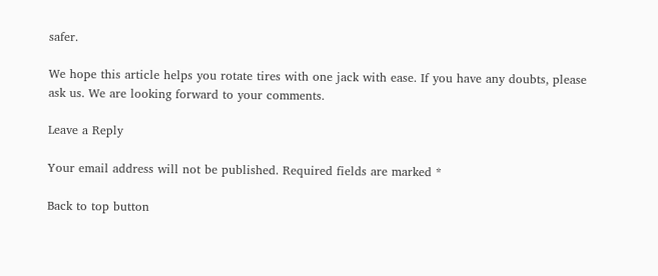safer.

We hope this article helps you rotate tires with one jack with ease. If you have any doubts, please ask us. We are looking forward to your comments.

Leave a Reply

Your email address will not be published. Required fields are marked *

Back to top button